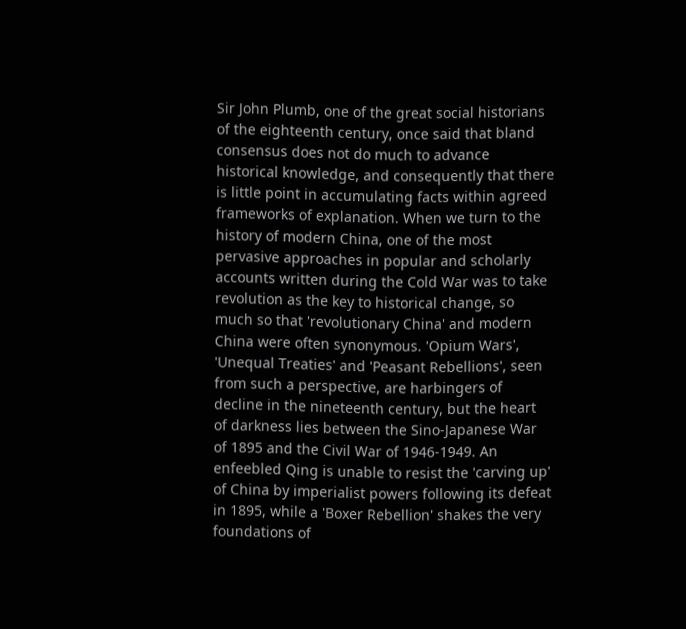Sir John Plumb, one of the great social historians of the eighteenth century, once said that bland consensus does not do much to advance historical knowledge, and consequently that there is little point in accumulating facts within agreed frameworks of explanation. When we turn to the history of modern China, one of the most pervasive approaches in popular and scholarly accounts written during the Cold War was to take revolution as the key to historical change, so much so that 'revolutionary China' and modern China were often synonymous. 'Opium Wars', 'Unequal Treaties' and 'Peasant Rebellions', seen from such a perspective, are harbingers of decline in the nineteenth century, but the heart of darkness lies between the Sino-Japanese War of 1895 and the Civil War of 1946-1949. An enfeebled Qing is unable to resist the 'carving up' of China by imperialist powers following its defeat in 1895, while a 'Boxer Rebellion' shakes the very foundations of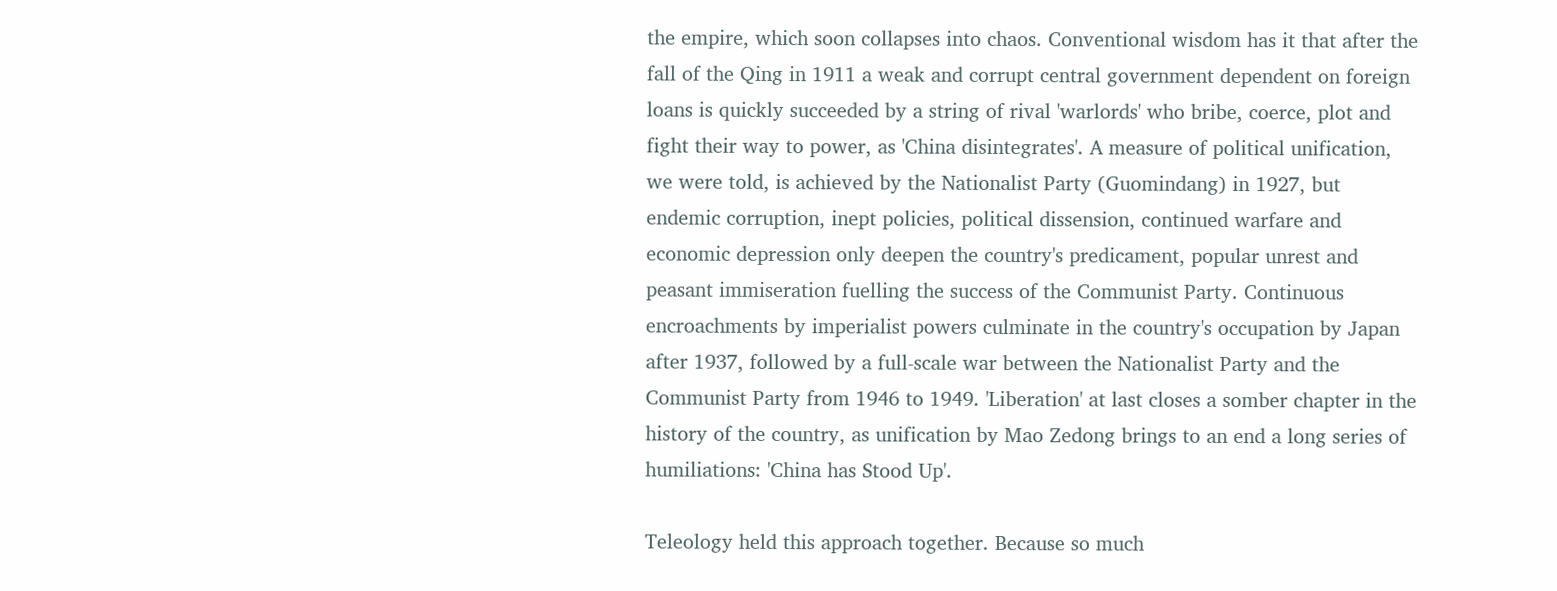the empire, which soon collapses into chaos. Conventional wisdom has it that after the fall of the Qing in 1911 a weak and corrupt central government dependent on foreign loans is quickly succeeded by a string of rival 'warlords' who bribe, coerce, plot and fight their way to power, as 'China disintegrates'. A measure of political unification, we were told, is achieved by the Nationalist Party (Guomindang) in 1927, but endemic corruption, inept policies, political dissension, continued warfare and economic depression only deepen the country's predicament, popular unrest and peasant immiseration fuelling the success of the Communist Party. Continuous encroachments by imperialist powers culminate in the country's occupation by Japan after 1937, followed by a full-scale war between the Nationalist Party and the Communist Party from 1946 to 1949. 'Liberation' at last closes a somber chapter in the history of the country, as unification by Mao Zedong brings to an end a long series of humiliations: 'China has Stood Up'.

Teleology held this approach together. Because so much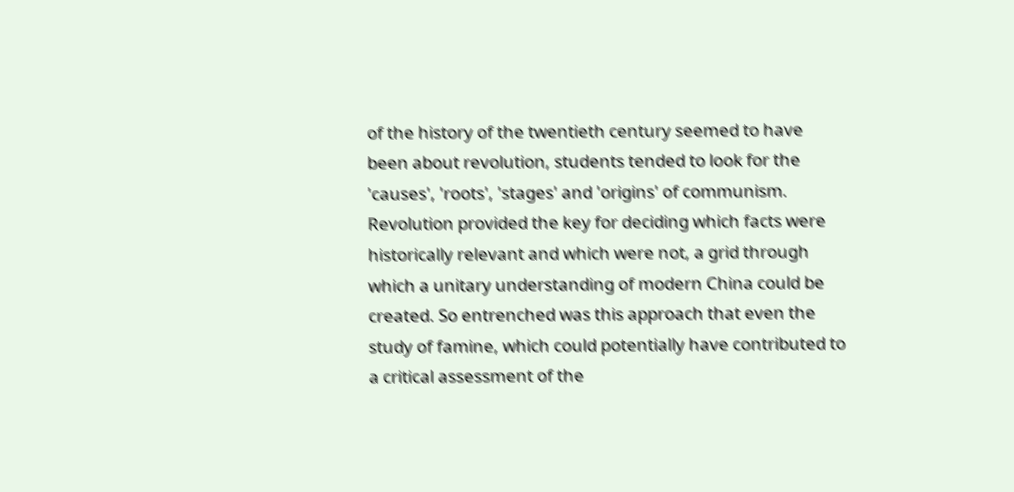of the history of the twentieth century seemed to have been about revolution, students tended to look for the 'causes', 'roots', 'stages' and 'origins' of communism. Revolution provided the key for deciding which facts were historically relevant and which were not, a grid through which a unitary understanding of modern China could be created. So entrenched was this approach that even the study of famine, which could potentially have contributed to a critical assessment of the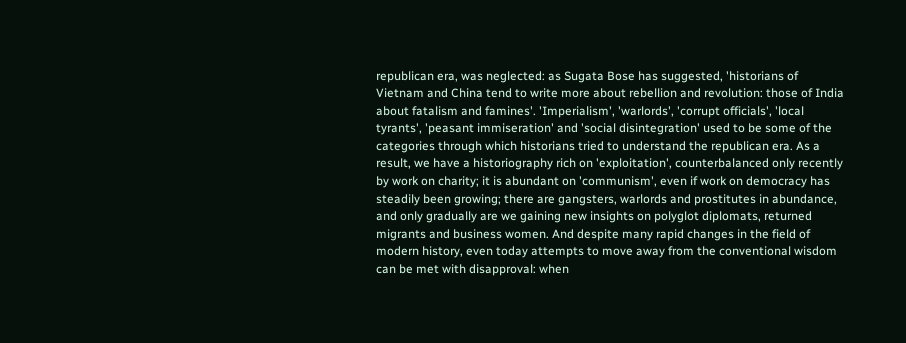republican era, was neglected: as Sugata Bose has suggested, 'historians of Vietnam and China tend to write more about rebellion and revolution: those of India about fatalism and famines'. 'Imperialism', 'warlords', 'corrupt officials', 'local tyrants', 'peasant immiseration' and 'social disintegration' used to be some of the categories through which historians tried to understand the republican era. As a result, we have a historiography rich on 'exploitation', counterbalanced only recently by work on charity; it is abundant on 'communism', even if work on democracy has steadily been growing; there are gangsters, warlords and prostitutes in abundance, and only gradually are we gaining new insights on polyglot diplomats, returned migrants and business women. And despite many rapid changes in the field of modern history, even today attempts to move away from the conventional wisdom can be met with disapproval: when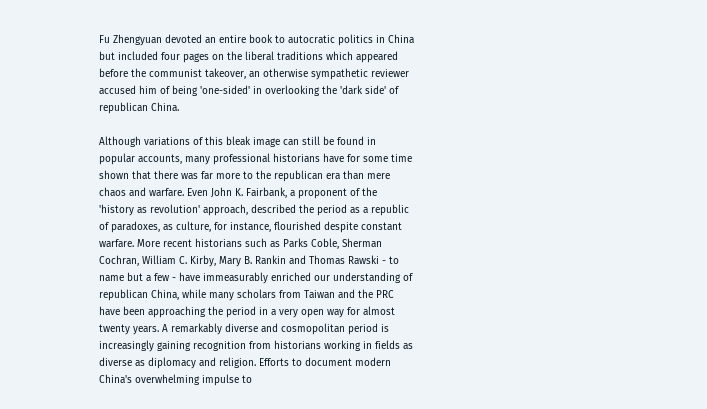Fu Zhengyuan devoted an entire book to autocratic politics in China but included four pages on the liberal traditions which appeared before the communist takeover, an otherwise sympathetic reviewer accused him of being 'one-sided' in overlooking the 'dark side' of republican China.

Although variations of this bleak image can still be found in popular accounts, many professional historians have for some time shown that there was far more to the republican era than mere chaos and warfare. Even John K. Fairbank, a proponent of the 'history as revolution' approach, described the period as a republic of paradoxes, as culture, for instance, flourished despite constant warfare. More recent historians such as Parks Coble, Sherman Cochran, William C. Kirby, Mary B. Rankin and Thomas Rawski - to name but a few - have immeasurably enriched our understanding of republican China, while many scholars from Taiwan and the PRC have been approaching the period in a very open way for almost twenty years. A remarkably diverse and cosmopolitan period is increasingly gaining recognition from historians working in fields as diverse as diplomacy and religion. Efforts to document modern China's overwhelming impulse to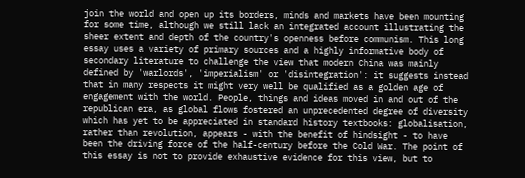join the world and open up its borders, minds and markets have been mounting for some time, although we still lack an integrated account illustrating the sheer extent and depth of the country's openness before communism. This long essay uses a variety of primary sources and a highly informative body of secondary literature to challenge the view that modern China was mainly defined by 'warlords', 'imperialism' or 'disintegration': it suggests instead that in many respects it might very well be qualified as a golden age of engagement with the world. People, things and ideas moved in and out of the republican era, as global flows fostered an unprecedented degree of diversity which has yet to be appreciated in standard history textbooks: globalisation, rather than revolution, appears - with the benefit of hindsight - to have been the driving force of the half-century before the Cold War. The point of this essay is not to provide exhaustive evidence for this view, but to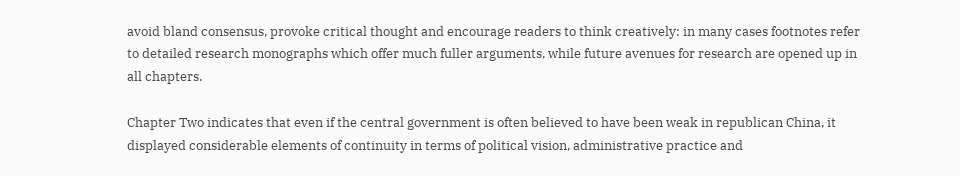avoid bland consensus, provoke critical thought and encourage readers to think creatively: in many cases footnotes refer to detailed research monographs which offer much fuller arguments, while future avenues for research are opened up in all chapters.

Chapter Two indicates that even if the central government is often believed to have been weak in republican China, it displayed considerable elements of continuity in terms of political vision, administrative practice and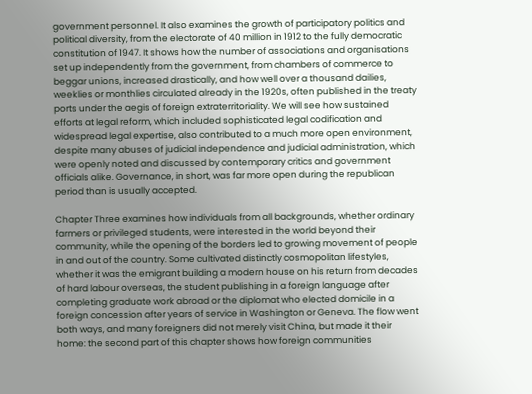government personnel. It also examines the growth of participatory politics and political diversity, from the electorate of 40 million in 1912 to the fully democratic constitution of 1947. It shows how the number of associations and organisations set up independently from the government, from chambers of commerce to beggar unions, increased drastically, and how well over a thousand dailies, weeklies or monthlies circulated already in the 1920s, often published in the treaty ports under the aegis of foreign extraterritoriality. We will see how sustained efforts at legal reform, which included sophisticated legal codification and widespread legal expertise, also contributed to a much more open environment, despite many abuses of judicial independence and judicial administration, which were openly noted and discussed by contemporary critics and government officials alike. Governance, in short, was far more open during the republican period than is usually accepted.

Chapter Three examines how individuals from all backgrounds, whether ordinary farmers or privileged students, were interested in the world beyond their community, while the opening of the borders led to growing movement of people in and out of the country. Some cultivated distinctly cosmopolitan lifestyles, whether it was the emigrant building a modern house on his return from decades of hard labour overseas, the student publishing in a foreign language after completing graduate work abroad or the diplomat who elected domicile in a foreign concession after years of service in Washington or Geneva. The flow went both ways, and many foreigners did not merely visit China, but made it their home: the second part of this chapter shows how foreign communities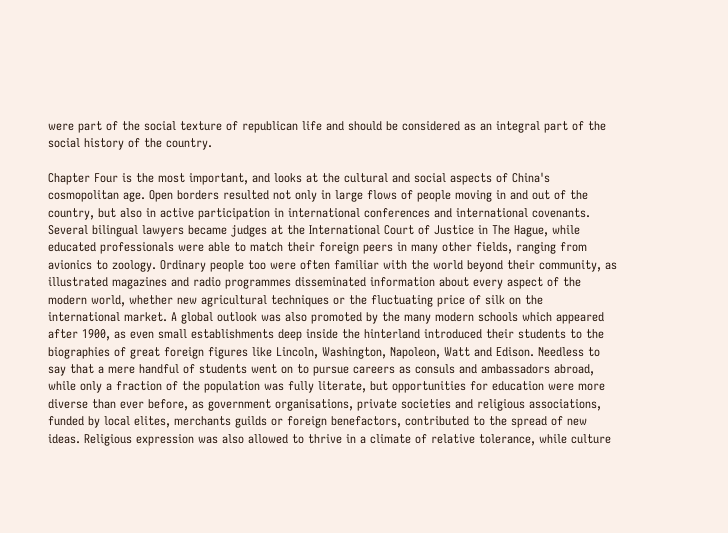were part of the social texture of republican life and should be considered as an integral part of the social history of the country.

Chapter Four is the most important, and looks at the cultural and social aspects of China's cosmopolitan age. Open borders resulted not only in large flows of people moving in and out of the country, but also in active participation in international conferences and international covenants. Several bilingual lawyers became judges at the International Court of Justice in The Hague, while educated professionals were able to match their foreign peers in many other fields, ranging from avionics to zoology. Ordinary people too were often familiar with the world beyond their community, as illustrated magazines and radio programmes disseminated information about every aspect of the modern world, whether new agricultural techniques or the fluctuating price of silk on the international market. A global outlook was also promoted by the many modern schools which appeared after 1900, as even small establishments deep inside the hinterland introduced their students to the biographies of great foreign figures like Lincoln, Washington, Napoleon, Watt and Edison. Needless to say that a mere handful of students went on to pursue careers as consuls and ambassadors abroad, while only a fraction of the population was fully literate, but opportunities for education were more diverse than ever before, as government organisations, private societies and religious associations, funded by local elites, merchants guilds or foreign benefactors, contributed to the spread of new ideas. Religious expression was also allowed to thrive in a climate of relative tolerance, while culture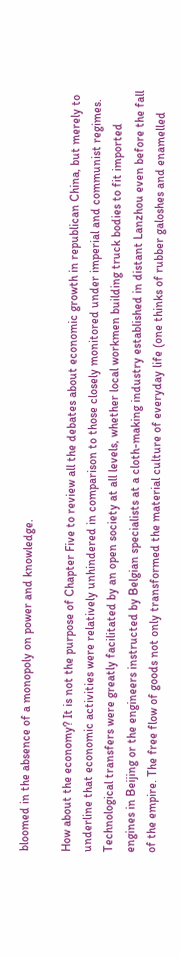bloomed in the absence of a monopoly on power and knowledge.

How about the economy? It is not the purpose of Chapter Five to review all the debates about economic growth in republican China, but merely to underline that economic activities were relatively unhindered in comparison to those closely monitored under imperial and communist regimes. Technological transfers were greatly facilitated by an open society at all levels, whether local workmen building truck bodies to fit imported engines in Beijing or the engineers instructed by Belgian specialists at a cloth-making industry established in distant Lanzhou even before the fall of the empire. The free flow of goods not only transformed the material culture of everyday life (one thinks of rubber galoshes and enamelled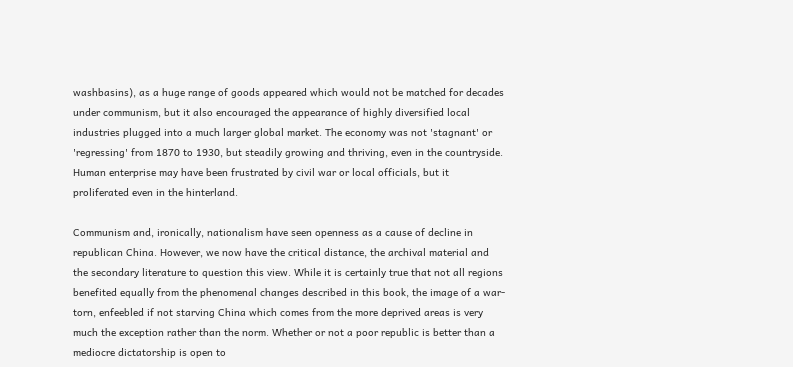washbasins), as a huge range of goods appeared which would not be matched for decades under communism, but it also encouraged the appearance of highly diversified local industries plugged into a much larger global market. The economy was not 'stagnant' or 'regressing' from 1870 to 1930, but steadily growing and thriving, even in the countryside. Human enterprise may have been frustrated by civil war or local officials, but it proliferated even in the hinterland.

Communism and, ironically, nationalism have seen openness as a cause of decline in republican China. However, we now have the critical distance, the archival material and the secondary literature to question this view. While it is certainly true that not all regions benefited equally from the phenomenal changes described in this book, the image of a war-torn, enfeebled if not starving China which comes from the more deprived areas is very much the exception rather than the norm. Whether or not a poor republic is better than a mediocre dictatorship is open to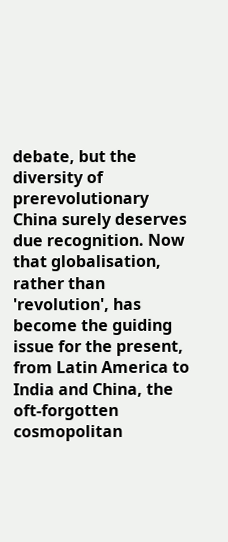debate, but the diversity of prerevolutionary China surely deserves due recognition. Now that globalisation, rather than 'revolution', has become the guiding issue for the present, from Latin America to India and China, the oft-forgotten cosmopolitan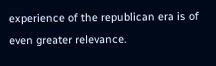experience of the republican era is of even greater relevance.